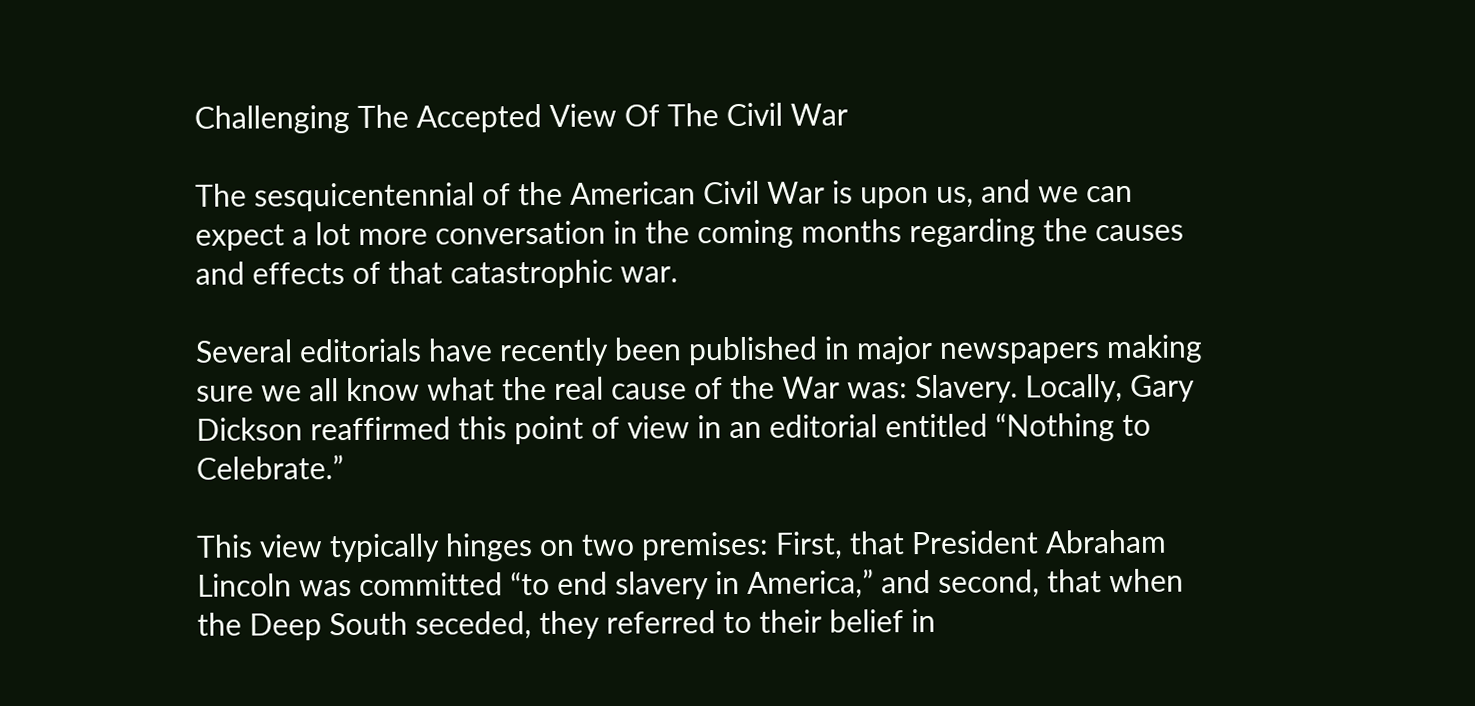Challenging The Accepted View Of The Civil War

The sesquicentennial of the American Civil War is upon us, and we can expect a lot more conversation in the coming months regarding the causes and effects of that catastrophic war.

Several editorials have recently been published in major newspapers making sure we all know what the real cause of the War was: Slavery. Locally, Gary Dickson reaffirmed this point of view in an editorial entitled “Nothing to Celebrate.”

This view typically hinges on two premises: First, that President Abraham Lincoln was committed “to end slavery in America,” and second, that when the Deep South seceded, they referred to their belief in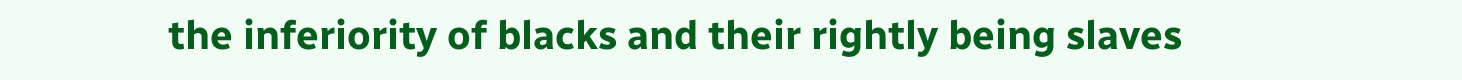the inferiority of blacks and their rightly being slaves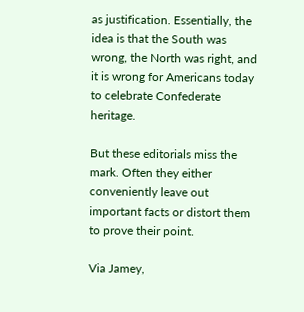as justification. Essentially, the idea is that the South was wrong, the North was right, and it is wrong for Americans today to celebrate Confederate heritage.

But these editorials miss the mark. Often they either conveniently leave out important facts or distort them to prove their point.

Via Jamey,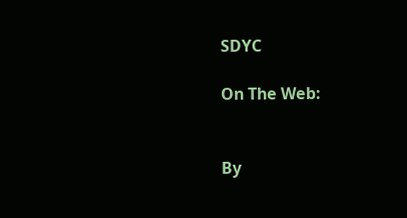SDYC

On The Web:


By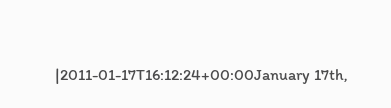|2011-01-17T16:12:24+00:00January 17th,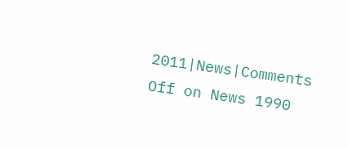2011|News|Comments Off on News 1990